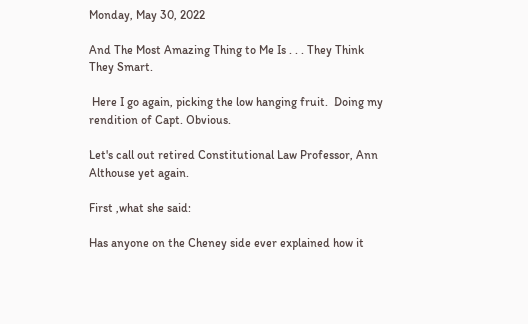Monday, May 30, 2022

And The Most Amazing Thing to Me Is . . . They Think They Smart.

 Here I go again, picking the low hanging fruit.  Doing my rendition of Capt. Obvious.

Let's call out retired Constitutional Law Professor, Ann Althouse yet again.

First ,what she said:

Has anyone on the Cheney side ever explained how it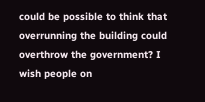could be possible to think that overrunning the building could overthrow the government? I wish people on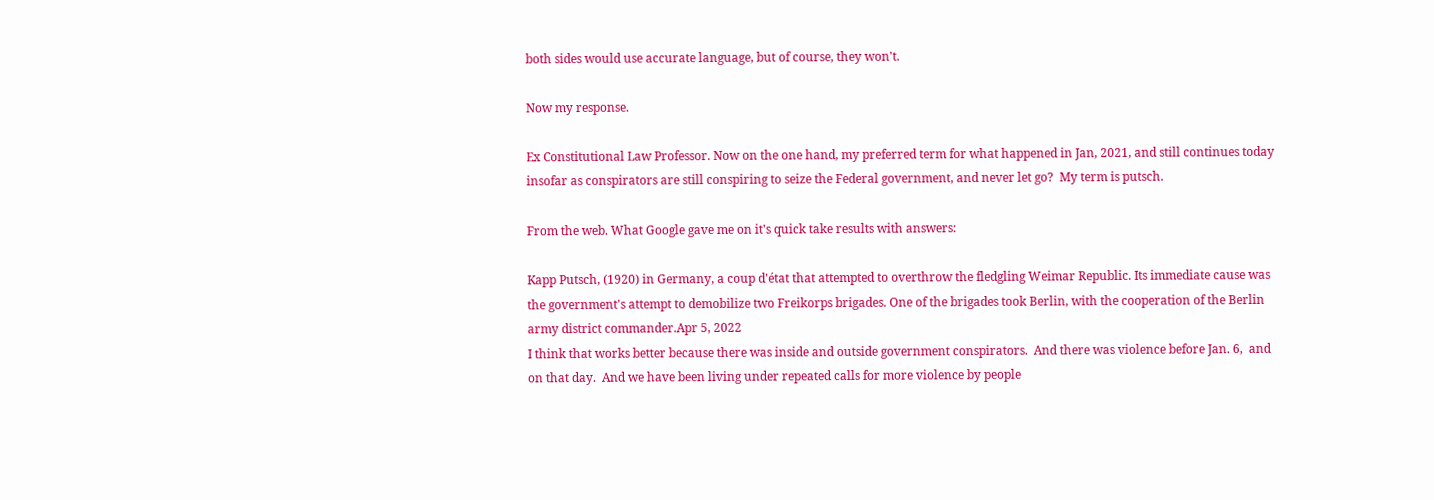both sides would use accurate language, but of course, they won't.

Now my response.

Ex Constitutional Law Professor. Now on the one hand, my preferred term for what happened in Jan, 2021, and still continues today insofar as conspirators are still conspiring to seize the Federal government, and never let go?  My term is putsch.

From the web. What Google gave me on it's quick take results with answers:

Kapp Putsch, (1920) in Germany, a coup d'état that attempted to overthrow the fledgling Weimar Republic. Its immediate cause was the government's attempt to demobilize two Freikorps brigades. One of the brigades took Berlin, with the cooperation of the Berlin army district commander.Apr 5, 2022
I think that works better because there was inside and outside government conspirators.  And there was violence before Jan. 6,  and on that day.  And we have been living under repeated calls for more violence by people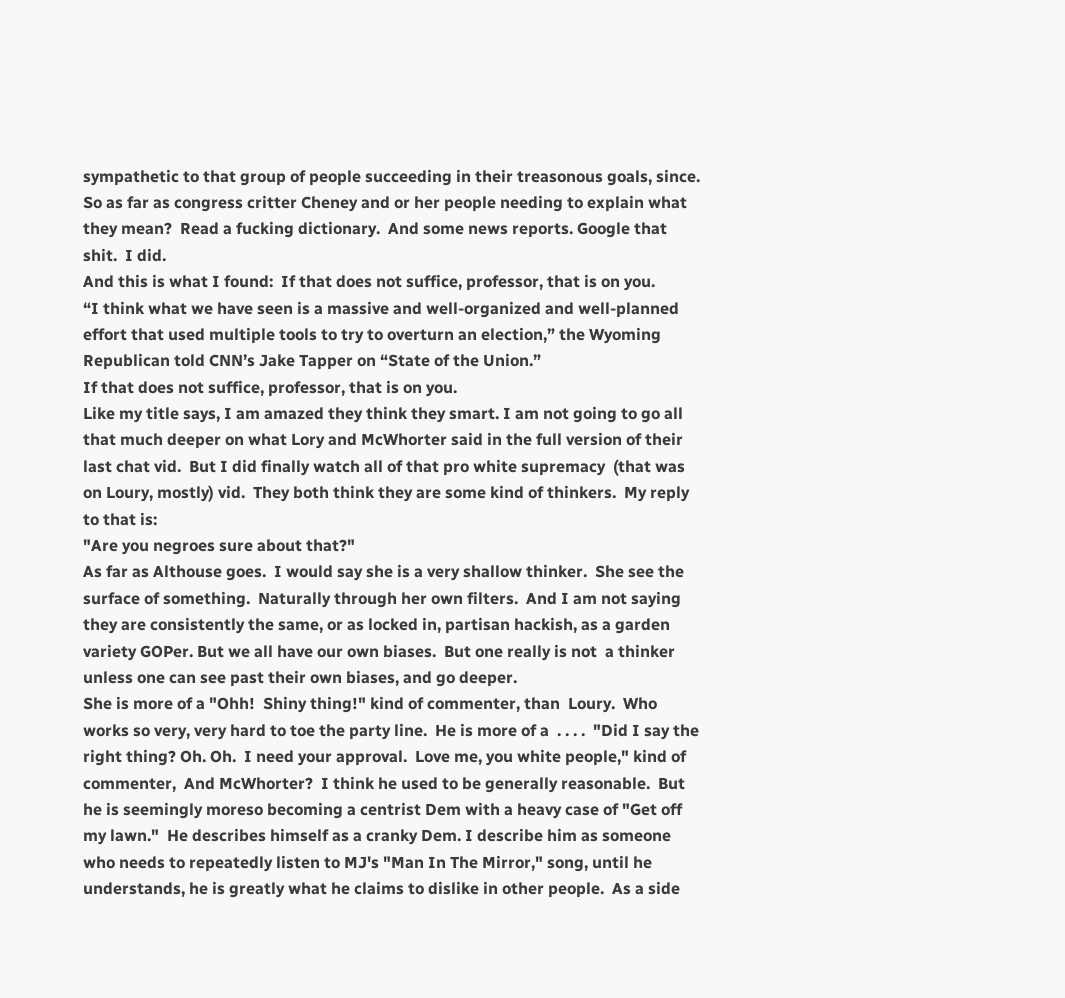sympathetic to that group of people succeeding in their treasonous goals, since.
So as far as congress critter Cheney and or her people needing to explain what they mean?  Read a fucking dictionary.  And some news reports. Google that shit.  I did.
And this is what I found:  If that does not suffice, professor, that is on you.
“I think what we have seen is a massive and well-organized and well-planned effort that used multiple tools to try to overturn an election,” the Wyoming Republican told CNN’s Jake Tapper on “State of the Union.”
If that does not suffice, professor, that is on you.
Like my title says, I am amazed they think they smart. I am not going to go all that much deeper on what Lory and McWhorter said in the full version of their last chat vid.  But I did finally watch all of that pro white supremacy  (that was on Loury, mostly) vid.  They both think they are some kind of thinkers.  My reply to that is:
"Are you negroes sure about that?"
As far as Althouse goes.  I would say she is a very shallow thinker.  She see the surface of something.  Naturally through her own filters.  And I am not saying they are consistently the same, or as locked in, partisan hackish, as a garden variety GOPer. But we all have our own biases.  But one really is not  a thinker unless one can see past their own biases, and go deeper.
She is more of a "Ohh!  Shiny thing!" kind of commenter, than  Loury.  Who works so very, very hard to toe the party line.  He is more of a  . . . .  "Did I say the right thing? Oh. Oh.  I need your approval.  Love me, you white people," kind of commenter,  And McWhorter?  I think he used to be generally reasonable.  But he is seemingly moreso becoming a centrist Dem with a heavy case of "Get off my lawn."  He describes himself as a cranky Dem. I describe him as someone who needs to repeatedly listen to MJ's "Man In The Mirror," song, until he understands, he is greatly what he claims to dislike in other people.  As a side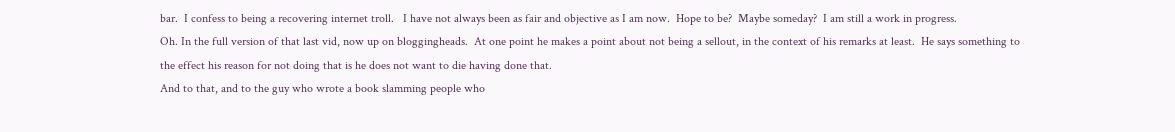bar.  I confess to being a recovering internet troll.   I have not always been as fair and objective as I am now.  Hope to be?  Maybe someday?  I am still a work in progress.
Oh. In the full version of that last vid, now up on bloggingheads.  At one point he makes a point about not being a sellout, in the context of his remarks at least.  He says something to the effect his reason for not doing that is he does not want to die having done that.
And to that, and to the guy who wrote a book slamming people who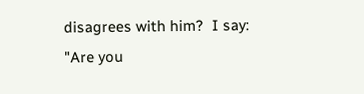disagrees with him?  I say:
"Are you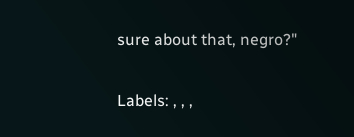sure about that, negro?"

Labels: , , ,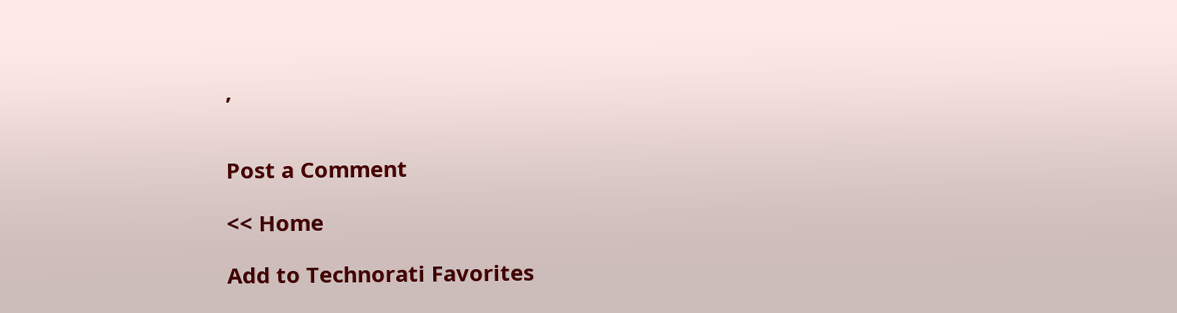,


Post a Comment

<< Home

Add to Technorati Favorites